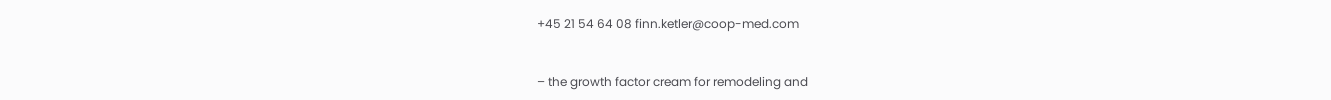+45 21 54 64 08 finn.ketler@coop-med.com


– the growth factor cream for remodeling and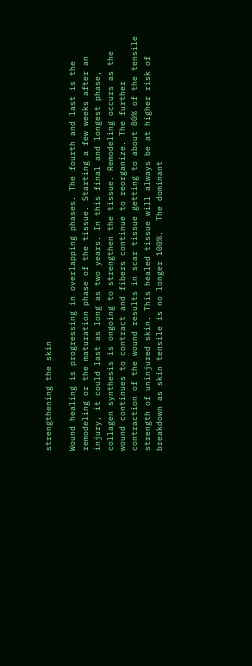strengthening the skin

Wound healing is progressing in overlapping phases. The fourth and last is the remodeling or the maturation phase of the tissue. Starting a few weeks after an injury, it could last as long as two years. In this final and longest phase, collagen synthesis is ongoing to strengthen the tissue. Remodeling occurs as the wound continues to contract and fibers continue to reorganize. The further contraction of the wound results in scar tissue getting to about 80% of the tensile strength of uninjured skin. This healed tissue will always be at higher risk of breakdown as skin tensile is no longer 100%.  The dominant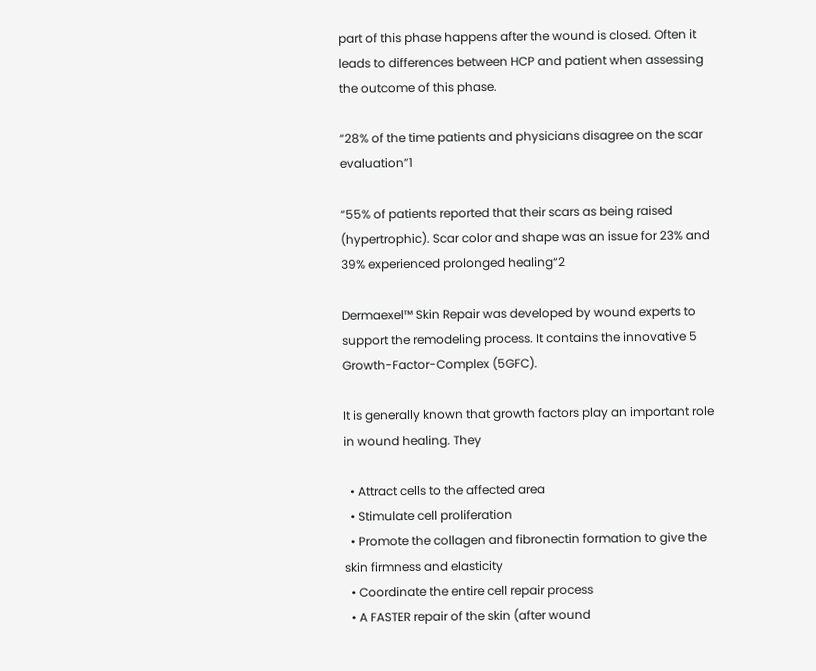part of this phase happens after the wound is closed. Often it leads to differences between HCP and patient when assessing the outcome of this phase.

“28% of the time patients and physicians disagree on the scar evaluation”1

“55% of patients reported that their scars as being raised (hypertrophic). Scar color and shape was an issue for 23% and 39% experienced prolonged healing“2

Dermaexel™ Skin Repair was developed by wound experts to support the remodeling process. It contains the innovative 5 Growth-Factor-Complex (5GFC).

It is generally known that growth factors play an important role in wound healing. They

  • Attract cells to the affected area
  • Stimulate cell proliferation
  • Promote the collagen and fibronectin formation to give the skin firmness and elasticity
  • Coordinate the entire cell repair process
  • A FASTER repair of the skin (after wound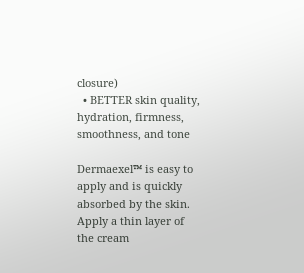closure)
  • BETTER skin quality, hydration, firmness, smoothness, and tone

Dermaexel™ is easy to apply and is quickly absorbed by the skin. Apply a thin layer of the cream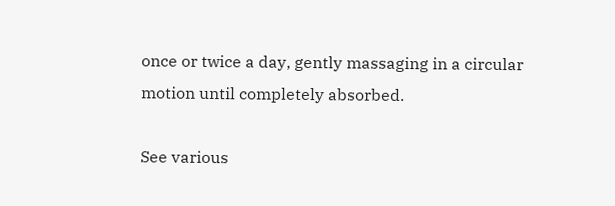once or twice a day, gently massaging in a circular motion until completely absorbed.

See various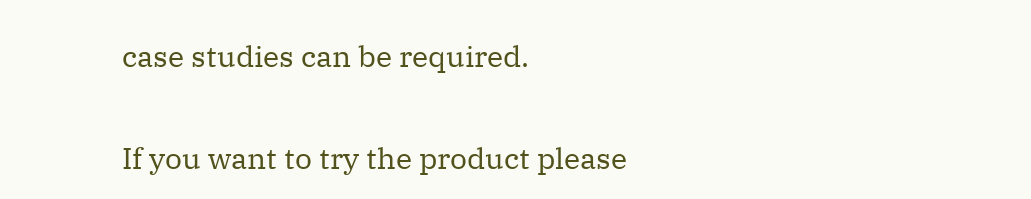case studies can be required.

If you want to try the product please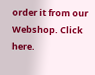order it from our Webshop. Click here.